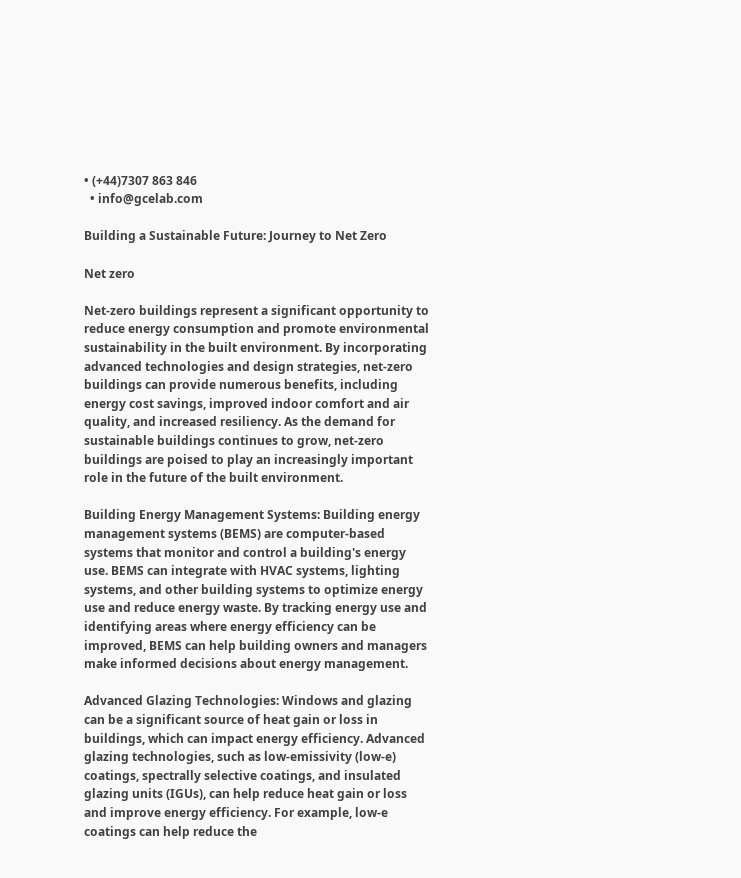• (+44)7307 863 846
  • info@gcelab.com

Building a Sustainable Future: Journey to Net Zero

Net zero

Net-zero buildings represent a significant opportunity to reduce energy consumption and promote environmental sustainability in the built environment. By incorporating advanced technologies and design strategies, net-zero buildings can provide numerous benefits, including energy cost savings, improved indoor comfort and air quality, and increased resiliency. As the demand for sustainable buildings continues to grow, net-zero buildings are poised to play an increasingly important role in the future of the built environment.

Building Energy Management Systems: Building energy management systems (BEMS) are computer-based systems that monitor and control a building's energy use. BEMS can integrate with HVAC systems, lighting systems, and other building systems to optimize energy use and reduce energy waste. By tracking energy use and identifying areas where energy efficiency can be improved, BEMS can help building owners and managers make informed decisions about energy management.

Advanced Glazing Technologies: Windows and glazing can be a significant source of heat gain or loss in buildings, which can impact energy efficiency. Advanced glazing technologies, such as low-emissivity (low-e) coatings, spectrally selective coatings, and insulated glazing units (IGUs), can help reduce heat gain or loss and improve energy efficiency. For example, low-e coatings can help reduce the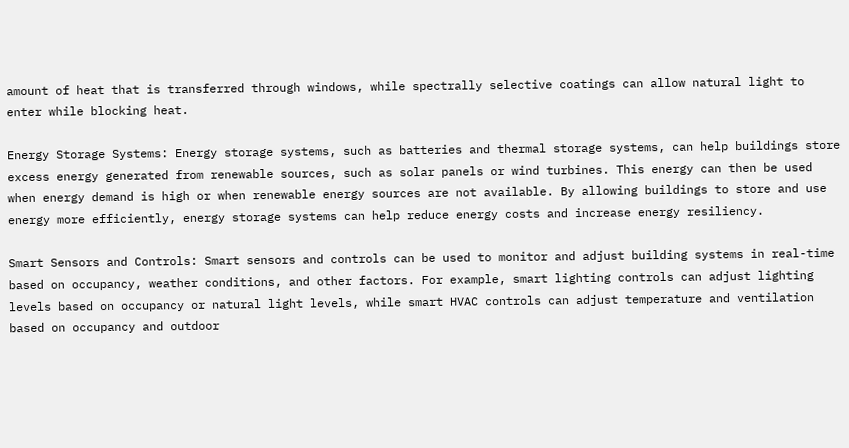amount of heat that is transferred through windows, while spectrally selective coatings can allow natural light to enter while blocking heat.

Energy Storage Systems: Energy storage systems, such as batteries and thermal storage systems, can help buildings store excess energy generated from renewable sources, such as solar panels or wind turbines. This energy can then be used when energy demand is high or when renewable energy sources are not available. By allowing buildings to store and use energy more efficiently, energy storage systems can help reduce energy costs and increase energy resiliency.

Smart Sensors and Controls: Smart sensors and controls can be used to monitor and adjust building systems in real-time based on occupancy, weather conditions, and other factors. For example, smart lighting controls can adjust lighting levels based on occupancy or natural light levels, while smart HVAC controls can adjust temperature and ventilation based on occupancy and outdoor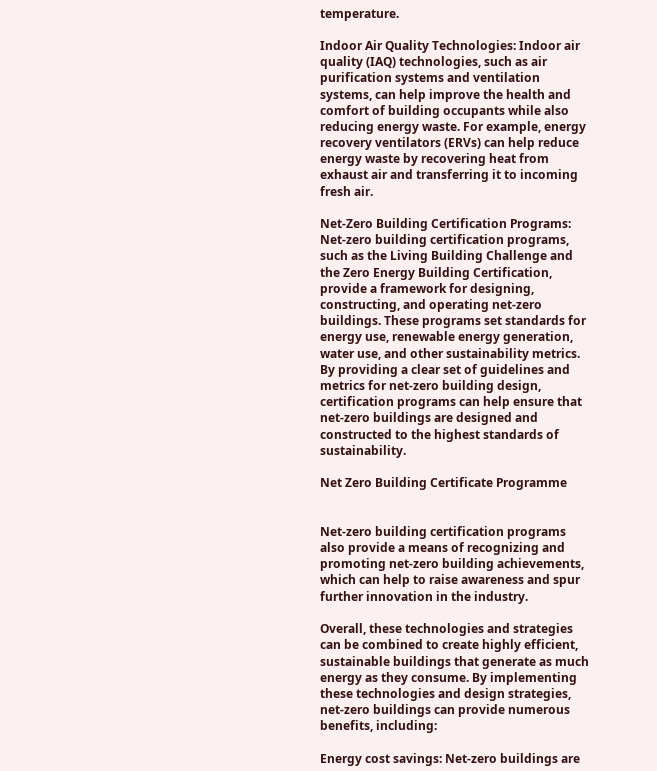temperature.

Indoor Air Quality Technologies: Indoor air quality (IAQ) technologies, such as air purification systems and ventilation systems, can help improve the health and comfort of building occupants while also reducing energy waste. For example, energy recovery ventilators (ERVs) can help reduce energy waste by recovering heat from exhaust air and transferring it to incoming fresh air.

Net-Zero Building Certification Programs: Net-zero building certification programs, such as the Living Building Challenge and the Zero Energy Building Certification, provide a framework for designing, constructing, and operating net-zero buildings. These programs set standards for energy use, renewable energy generation, water use, and other sustainability metrics. By providing a clear set of guidelines and metrics for net-zero building design, certification programs can help ensure that net-zero buildings are designed and constructed to the highest standards of sustainability.

Net Zero Building Certificate Programme


Net-zero building certification programs also provide a means of recognizing and promoting net-zero building achievements, which can help to raise awareness and spur further innovation in the industry.

Overall, these technologies and strategies can be combined to create highly efficient, sustainable buildings that generate as much energy as they consume. By implementing these technologies and design strategies, net-zero buildings can provide numerous benefits, including:

Energy cost savings: Net-zero buildings are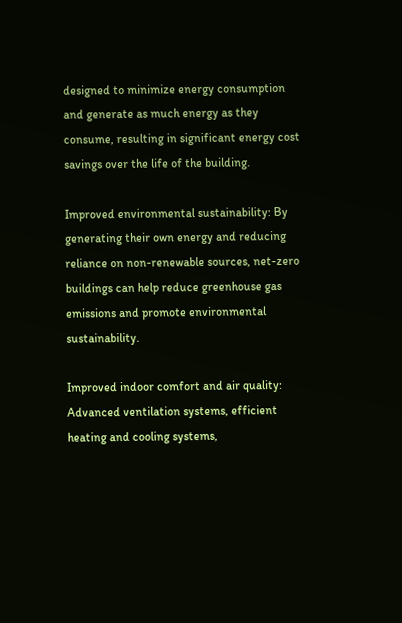designed to minimize energy consumption and generate as much energy as they consume, resulting in significant energy cost savings over the life of the building.

Improved environmental sustainability: By generating their own energy and reducing reliance on non-renewable sources, net-zero buildings can help reduce greenhouse gas emissions and promote environmental sustainability.

Improved indoor comfort and air quality: Advanced ventilation systems, efficient heating and cooling systems,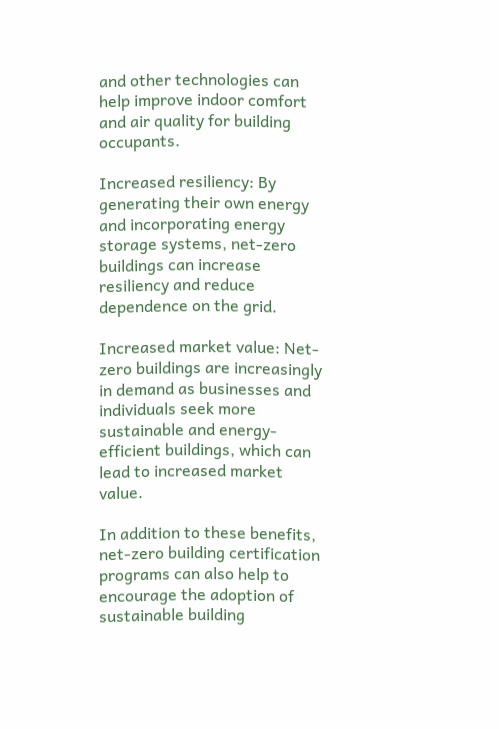and other technologies can help improve indoor comfort and air quality for building occupants.

Increased resiliency: By generating their own energy and incorporating energy storage systems, net-zero buildings can increase resiliency and reduce dependence on the grid.

Increased market value: Net-zero buildings are increasingly in demand as businesses and individuals seek more sustainable and energy-efficient buildings, which can lead to increased market value.

In addition to these benefits, net-zero building certification programs can also help to encourage the adoption of sustainable building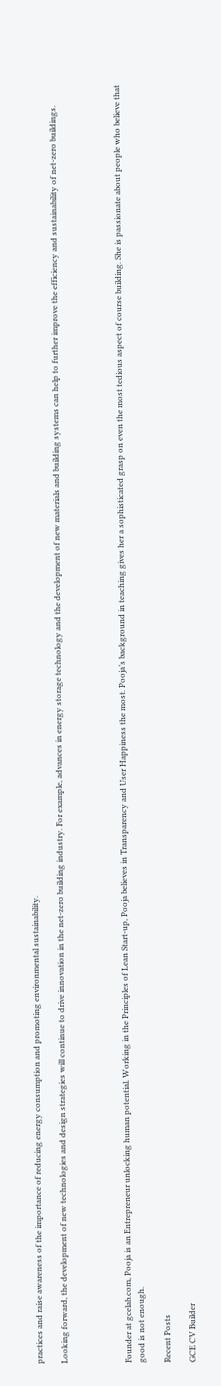practices and raise awareness of the importance of reducing energy consumption and promoting environmental sustainability.

Looking forward, the development of new technologies and design strategies will continue to drive innovation in the net-zero building industry. For example, advances in energy storage technology and the development of new materials and building systems can help to further improve the efficiency and sustainability of net-zero buildings.




Founder at gcelab.com, Pooja is an Entrepreneur unlocking human potential. Working in the Principles of Lean Start-up, Pooja believes in Transparency and User Happiness the most. Pooja’s background in teaching gives her a sophisticated grasp on even the most tedious aspect of course building. She is passionate about people who believe that good is not enough.

Recent Posts

GCE CV Builder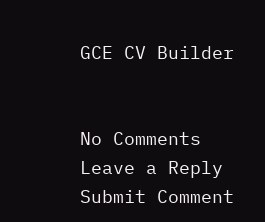GCE CV Builder


No Comments
Leave a Reply
Submit Comment